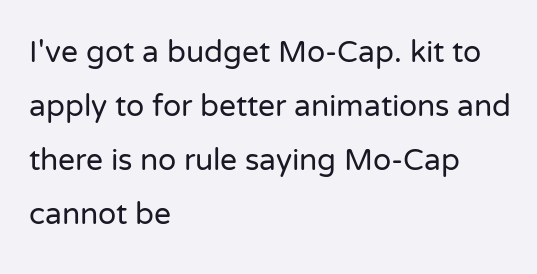I've got a budget Mo-Cap. kit to apply to for better animations and there is no rule saying Mo-Cap cannot be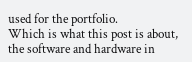used for the portfolio.
Which is what this post is about, the software and hardware in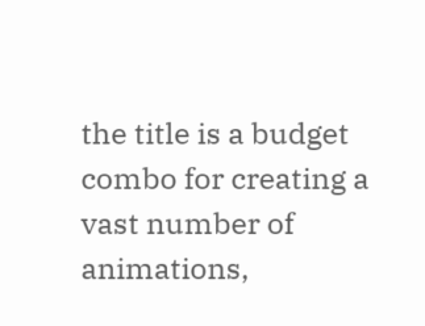the title is a budget combo for creating a vast number of animations,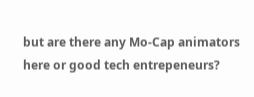but are there any Mo-Cap animators here or good tech entrepeneurs?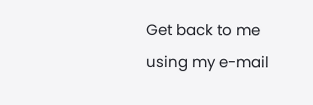Get back to me using my e-mail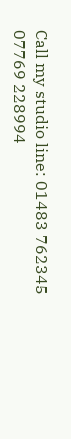Call my studio line: 01483 762345
07769 228994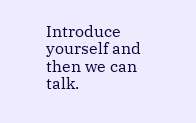Introduce yourself and then we can talk.